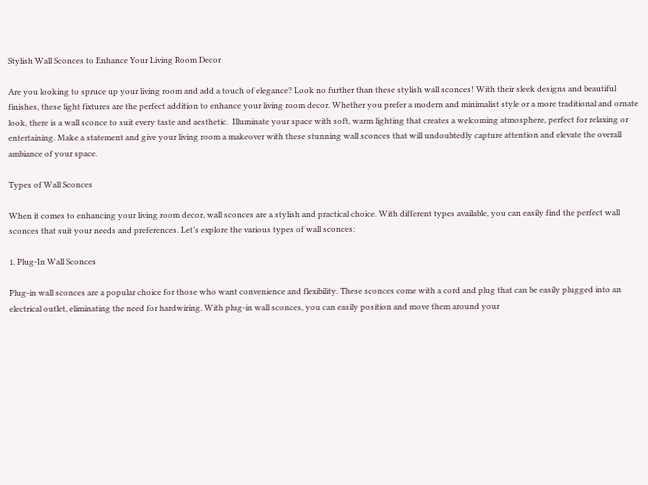Stylish Wall Sconces to Enhance Your Living Room Decor

Are you looking to spruce up your living room and add a touch of elegance? Look no further than these stylish wall sconces! With their sleek designs and beautiful finishes, these light fixtures are the perfect addition to enhance your living room decor. Whether you prefer a modern and minimalist style or a more traditional and ornate look, there is a wall sconce to suit every taste and aesthetic.  Illuminate your space with soft, warm lighting that creates a welcoming atmosphere, perfect for relaxing or entertaining. Make a statement and give your living room a makeover with these stunning wall sconces that will undoubtedly capture attention and elevate the overall ambiance of your space.

Types of Wall Sconces

When it comes to enhancing your living room decor, wall sconces are a stylish and practical choice. With different types available, you can easily find the perfect wall sconces that suit your needs and preferences. Let’s explore the various types of wall sconces:

1. Plug-In Wall Sconces

Plug-in wall sconces are a popular choice for those who want convenience and flexibility. These sconces come with a cord and plug that can be easily plugged into an electrical outlet, eliminating the need for hardwiring. With plug-in wall sconces, you can easily position and move them around your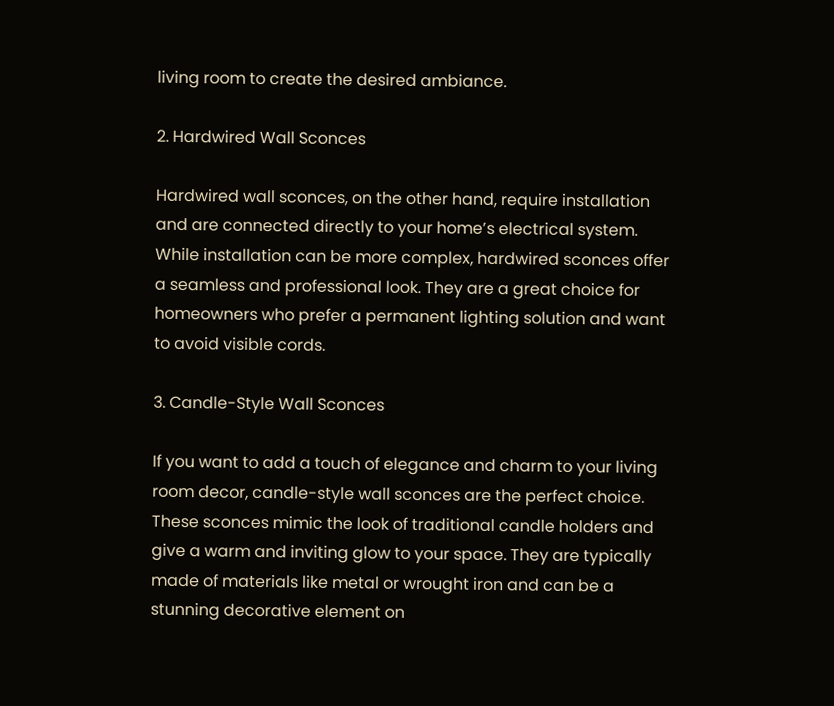living room to create the desired ambiance.

2. Hardwired Wall Sconces

Hardwired wall sconces, on the other hand, require installation and are connected directly to your home’s electrical system. While installation can be more complex, hardwired sconces offer a seamless and professional look. They are a great choice for homeowners who prefer a permanent lighting solution and want to avoid visible cords.

3. Candle-Style Wall Sconces

If you want to add a touch of elegance and charm to your living room decor, candle-style wall sconces are the perfect choice. These sconces mimic the look of traditional candle holders and give a warm and inviting glow to your space. They are typically made of materials like metal or wrought iron and can be a stunning decorative element on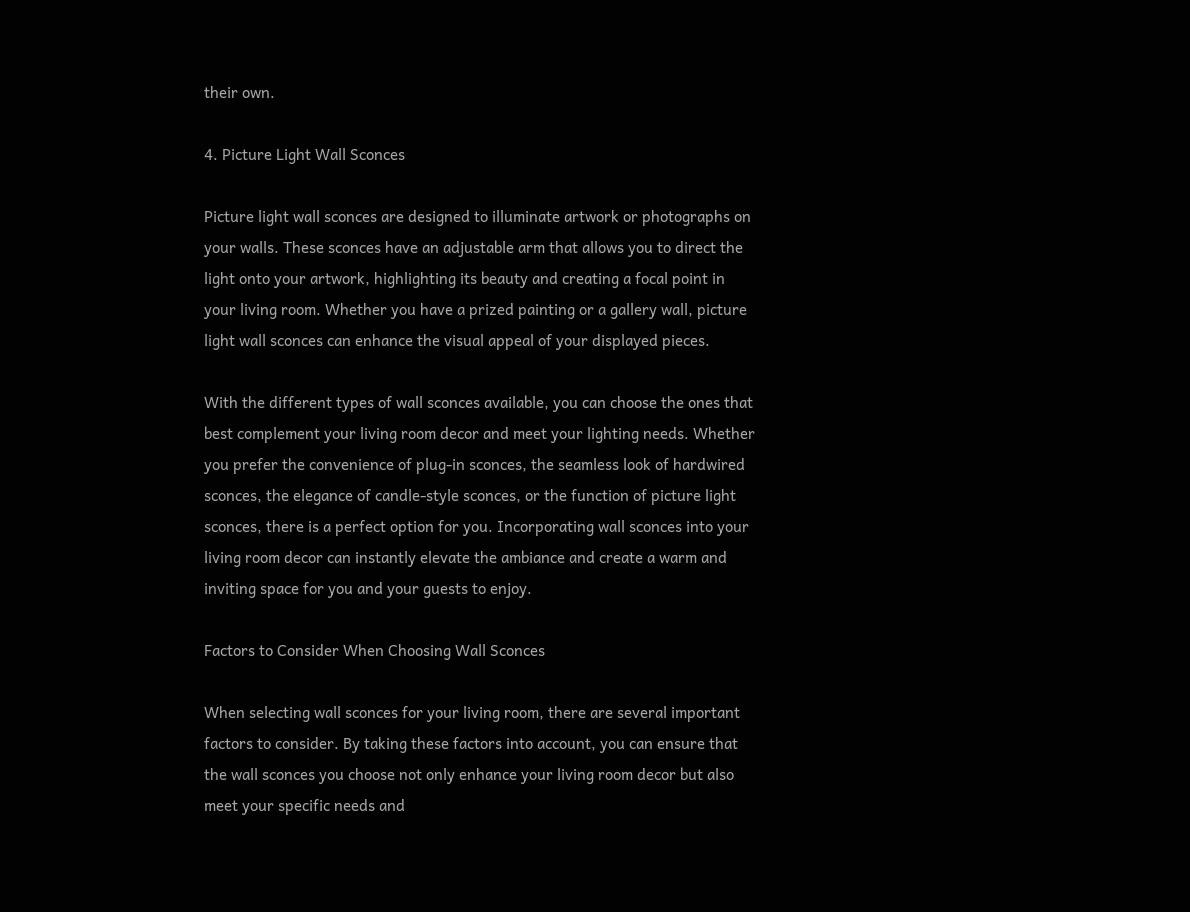their own.

4. Picture Light Wall Sconces

Picture light wall sconces are designed to illuminate artwork or photographs on your walls. These sconces have an adjustable arm that allows you to direct the light onto your artwork, highlighting its beauty and creating a focal point in your living room. Whether you have a prized painting or a gallery wall, picture light wall sconces can enhance the visual appeal of your displayed pieces.

With the different types of wall sconces available, you can choose the ones that best complement your living room decor and meet your lighting needs. Whether you prefer the convenience of plug-in sconces, the seamless look of hardwired sconces, the elegance of candle-style sconces, or the function of picture light sconces, there is a perfect option for you. Incorporating wall sconces into your living room decor can instantly elevate the ambiance and create a warm and inviting space for you and your guests to enjoy.

Factors to Consider When Choosing Wall Sconces

When selecting wall sconces for your living room, there are several important factors to consider. By taking these factors into account, you can ensure that the wall sconces you choose not only enhance your living room decor but also meet your specific needs and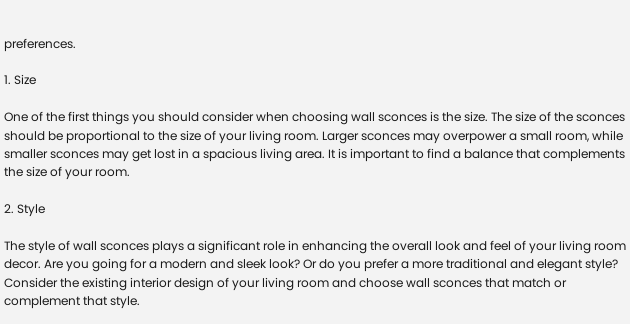preferences.

1. Size

One of the first things you should consider when choosing wall sconces is the size. The size of the sconces should be proportional to the size of your living room. Larger sconces may overpower a small room, while smaller sconces may get lost in a spacious living area. It is important to find a balance that complements the size of your room.

2. Style

The style of wall sconces plays a significant role in enhancing the overall look and feel of your living room decor. Are you going for a modern and sleek look? Or do you prefer a more traditional and elegant style? Consider the existing interior design of your living room and choose wall sconces that match or complement that style.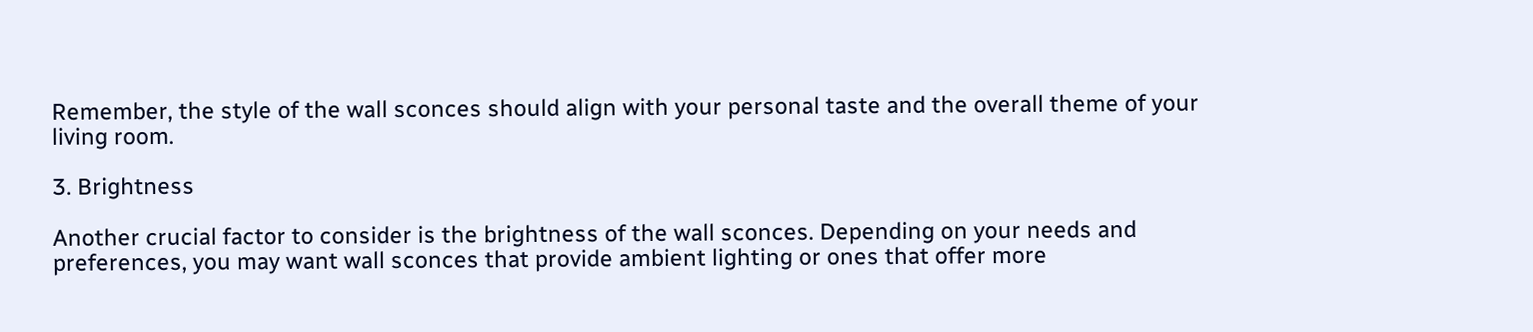Remember, the style of the wall sconces should align with your personal taste and the overall theme of your living room.

3. Brightness

Another crucial factor to consider is the brightness of the wall sconces. Depending on your needs and preferences, you may want wall sconces that provide ambient lighting or ones that offer more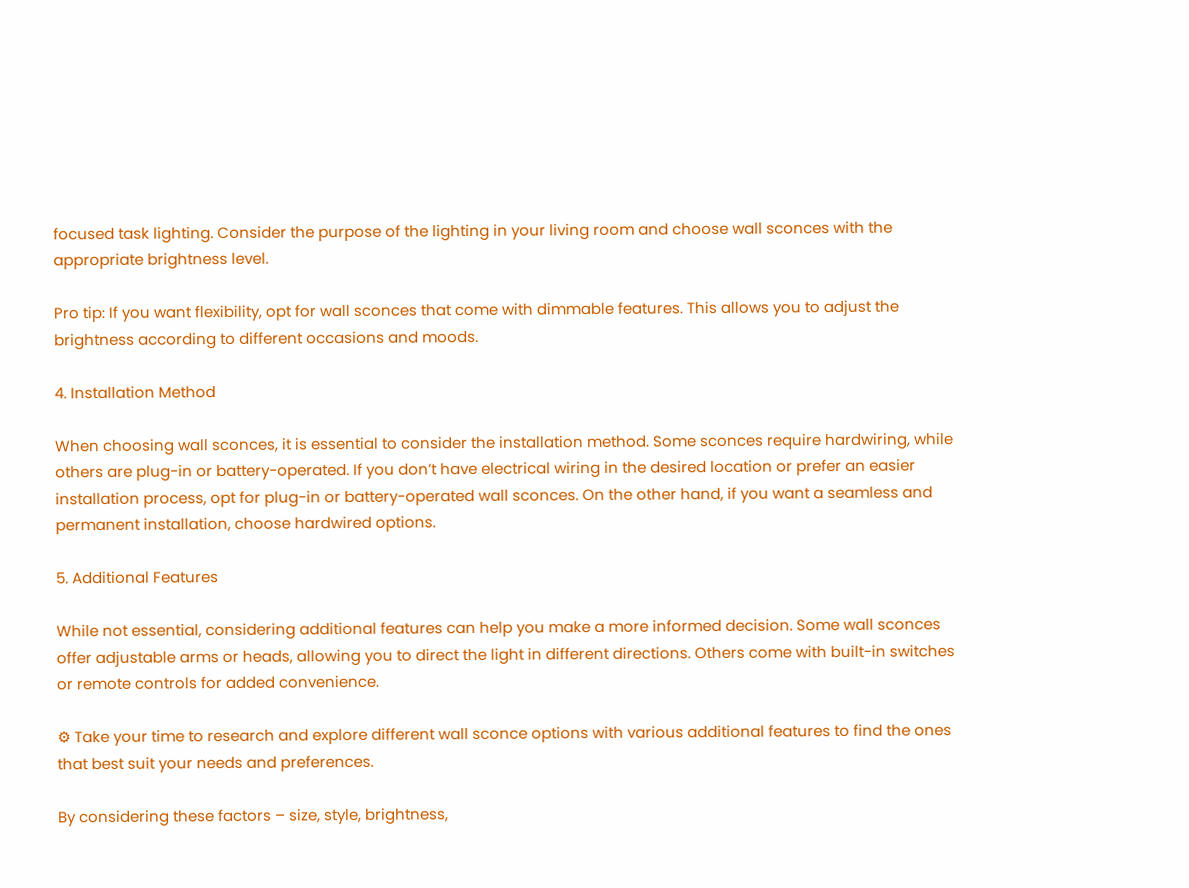focused task lighting. Consider the purpose of the lighting in your living room and choose wall sconces with the appropriate brightness level.

Pro tip: If you want flexibility, opt for wall sconces that come with dimmable features. This allows you to adjust the brightness according to different occasions and moods.

4. Installation Method

When choosing wall sconces, it is essential to consider the installation method. Some sconces require hardwiring, while others are plug-in or battery-operated. If you don’t have electrical wiring in the desired location or prefer an easier installation process, opt for plug-in or battery-operated wall sconces. On the other hand, if you want a seamless and permanent installation, choose hardwired options.

5. Additional Features

While not essential, considering additional features can help you make a more informed decision. Some wall sconces offer adjustable arms or heads, allowing you to direct the light in different directions. Others come with built-in switches or remote controls for added convenience.

⚙ Take your time to research and explore different wall sconce options with various additional features to find the ones that best suit your needs and preferences.

By considering these factors – size, style, brightness,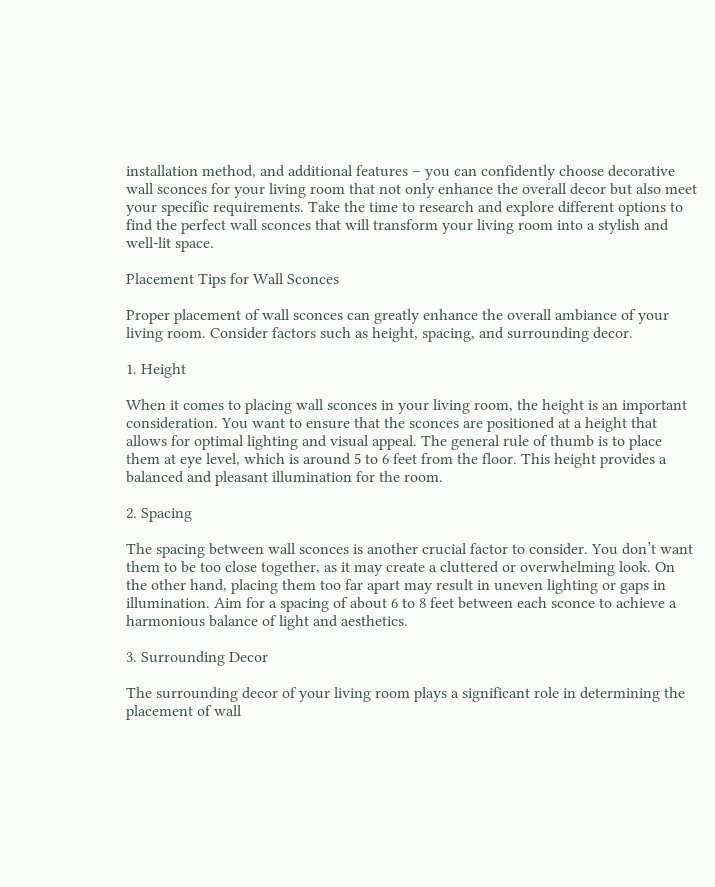installation method, and additional features – you can confidently choose decorative wall sconces for your living room that not only enhance the overall decor but also meet your specific requirements. Take the time to research and explore different options to find the perfect wall sconces that will transform your living room into a stylish and well-lit space.

Placement Tips for Wall Sconces

Proper placement of wall sconces can greatly enhance the overall ambiance of your living room. Consider factors such as height, spacing, and surrounding decor.

1. Height

When it comes to placing wall sconces in your living room, the height is an important consideration. You want to ensure that the sconces are positioned at a height that allows for optimal lighting and visual appeal. The general rule of thumb is to place them at eye level, which is around 5 to 6 feet from the floor. This height provides a balanced and pleasant illumination for the room.

2. Spacing

The spacing between wall sconces is another crucial factor to consider. You don’t want them to be too close together, as it may create a cluttered or overwhelming look. On the other hand, placing them too far apart may result in uneven lighting or gaps in illumination. Aim for a spacing of about 6 to 8 feet between each sconce to achieve a harmonious balance of light and aesthetics.

3. Surrounding Decor

The surrounding decor of your living room plays a significant role in determining the placement of wall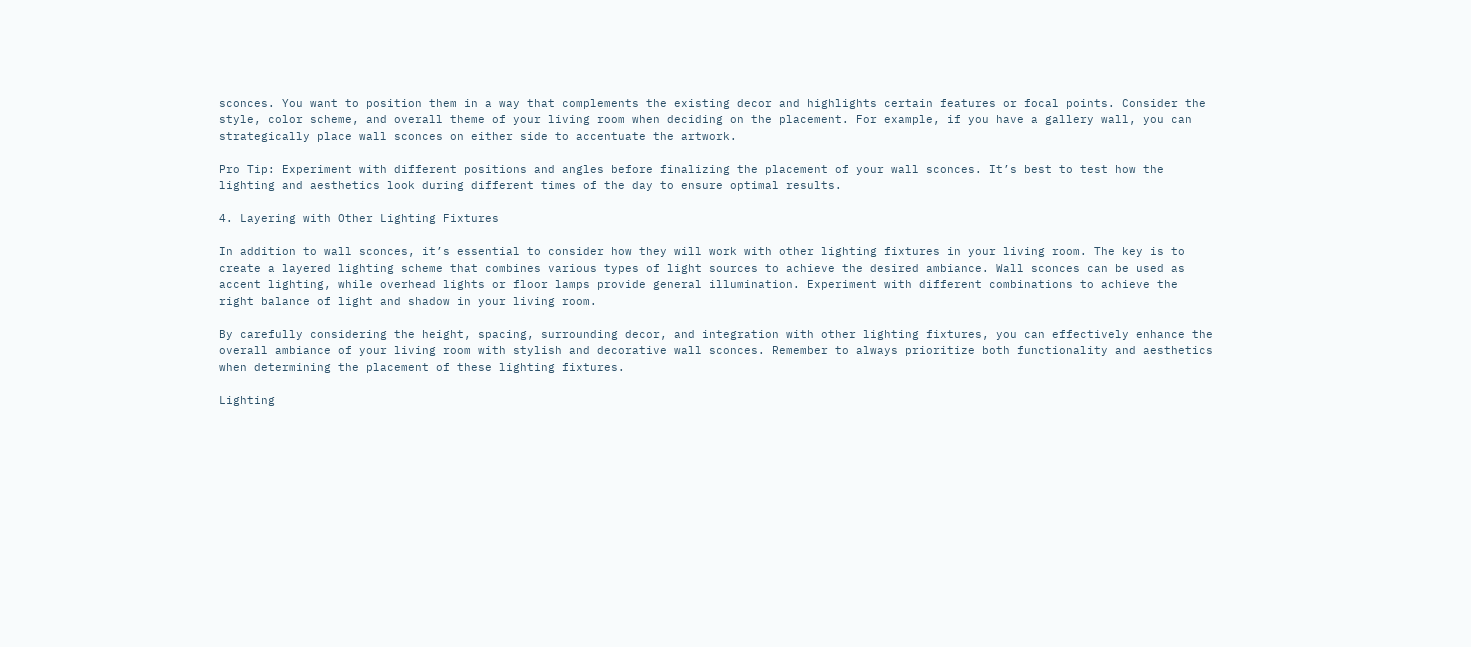sconces. You want to position them in a way that complements the existing decor and highlights certain features or focal points. Consider the style, color scheme, and overall theme of your living room when deciding on the placement. For example, if you have a gallery wall, you can strategically place wall sconces on either side to accentuate the artwork.

Pro Tip: Experiment with different positions and angles before finalizing the placement of your wall sconces. It’s best to test how the lighting and aesthetics look during different times of the day to ensure optimal results.

4. Layering with Other Lighting Fixtures

In addition to wall sconces, it’s essential to consider how they will work with other lighting fixtures in your living room. The key is to create a layered lighting scheme that combines various types of light sources to achieve the desired ambiance. Wall sconces can be used as accent lighting, while overhead lights or floor lamps provide general illumination. Experiment with different combinations to achieve the right balance of light and shadow in your living room.

By carefully considering the height, spacing, surrounding decor, and integration with other lighting fixtures, you can effectively enhance the overall ambiance of your living room with stylish and decorative wall sconces. Remember to always prioritize both functionality and aesthetics when determining the placement of these lighting fixtures.

Lighting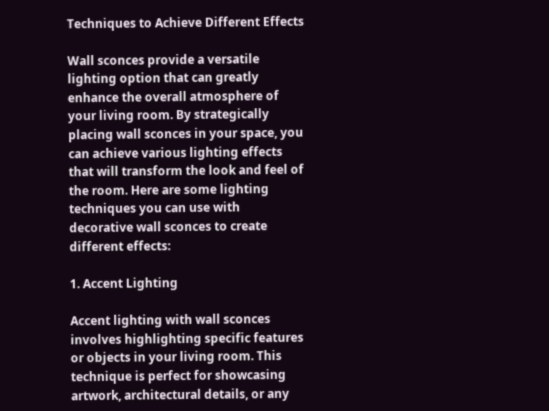Techniques to Achieve Different Effects

Wall sconces provide a versatile lighting option that can greatly enhance the overall atmosphere of your living room. By strategically placing wall sconces in your space, you can achieve various lighting effects that will transform the look and feel of the room. Here are some lighting techniques you can use with decorative wall sconces to create different effects:

1. Accent Lighting

Accent lighting with wall sconces involves highlighting specific features or objects in your living room. This technique is perfect for showcasing artwork, architectural details, or any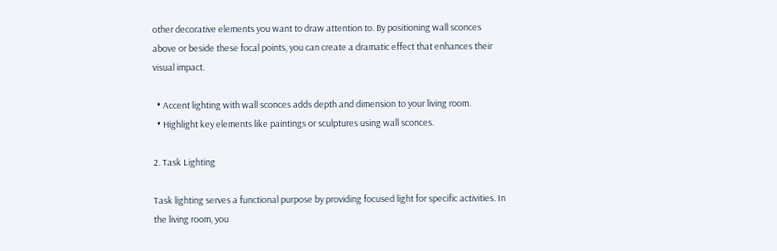other decorative elements you want to draw attention to. By positioning wall sconces above or beside these focal points, you can create a dramatic effect that enhances their visual impact.

  • Accent lighting with wall sconces adds depth and dimension to your living room.
  • Highlight key elements like paintings or sculptures using wall sconces.

2. Task Lighting

Task lighting serves a functional purpose by providing focused light for specific activities. In the living room, you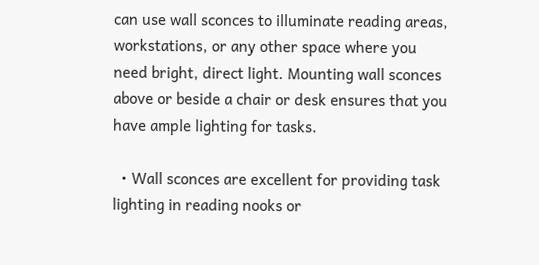can use wall sconces to illuminate reading areas, workstations, or any other space where you need bright, direct light. Mounting wall sconces above or beside a chair or desk ensures that you have ample lighting for tasks.

  • Wall sconces are excellent for providing task lighting in reading nooks or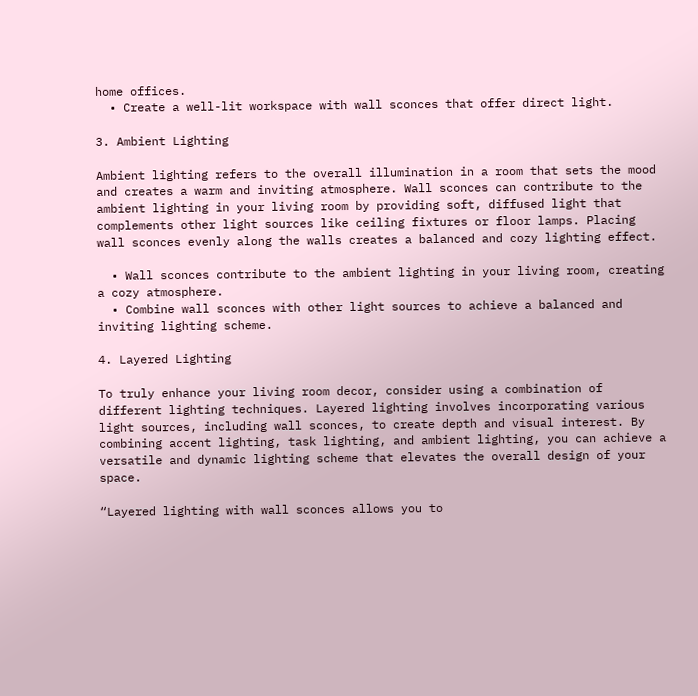home offices.
  • Create a well-lit workspace with wall sconces that offer direct light.

3. Ambient Lighting

Ambient lighting refers to the overall illumination in a room that sets the mood and creates a warm and inviting atmosphere. Wall sconces can contribute to the ambient lighting in your living room by providing soft, diffused light that complements other light sources like ceiling fixtures or floor lamps. Placing wall sconces evenly along the walls creates a balanced and cozy lighting effect.

  • Wall sconces contribute to the ambient lighting in your living room, creating a cozy atmosphere.
  • Combine wall sconces with other light sources to achieve a balanced and inviting lighting scheme.

4. Layered Lighting

To truly enhance your living room decor, consider using a combination of different lighting techniques. Layered lighting involves incorporating various light sources, including wall sconces, to create depth and visual interest. By combining accent lighting, task lighting, and ambient lighting, you can achieve a versatile and dynamic lighting scheme that elevates the overall design of your space.

“Layered lighting with wall sconces allows you to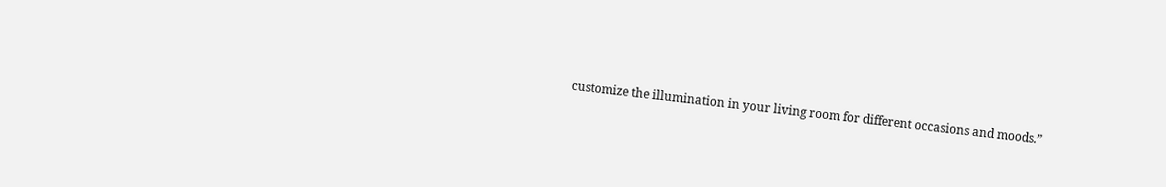customize the illumination in your living room for different occasions and moods.”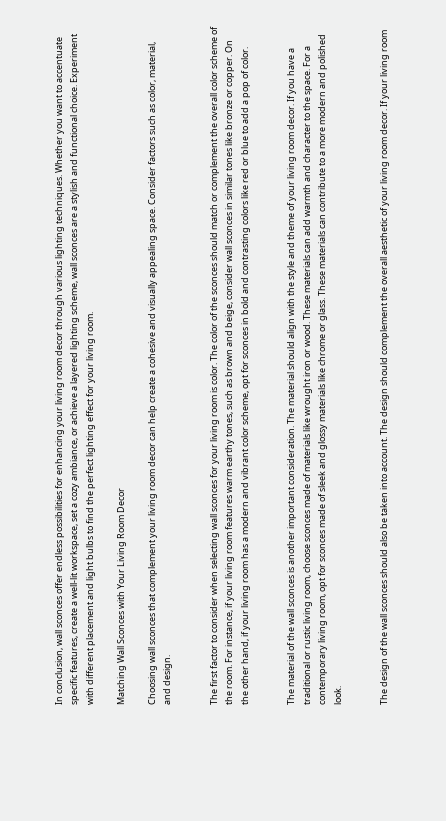In conclusion, wall sconces offer endless possibilities for enhancing your living room decor through various lighting techniques. Whether you want to accentuate specific features, create a well-lit workspace, set a cozy ambiance, or achieve a layered lighting scheme, wall sconces are a stylish and functional choice. Experiment with different placement and light bulbs to find the perfect lighting effect for your living room.

Matching Wall Sconces with Your Living Room Decor

Choosing wall sconces that complement your living room decor can help create a cohesive and visually appealing space. Consider factors such as color, material, and design.


The first factor to consider when selecting wall sconces for your living room is color. The color of the sconces should match or complement the overall color scheme of the room. For instance, if your living room features warm earthy tones, such as brown and beige, consider wall sconces in similar tones like bronze or copper. On the other hand, if your living room has a modern and vibrant color scheme, opt for sconces in bold and contrasting colors like red or blue to add a pop of color.


The material of the wall sconces is another important consideration. The material should align with the style and theme of your living room decor. If you have a traditional or rustic living room, choose sconces made of materials like wrought iron or wood. These materials can add warmth and character to the space. For a contemporary living room, opt for sconces made of sleek and glossy materials like chrome or glass. These materials can contribute to a more modern and polished look.


The design of the wall sconces should also be taken into account. The design should complement the overall aesthetic of your living room decor. If your living room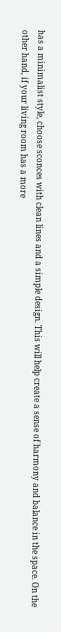has a minimalist style, choose sconces with clean lines and a simple design. This will help create a sense of harmony and balance in the space. On the other hand, if your living room has a more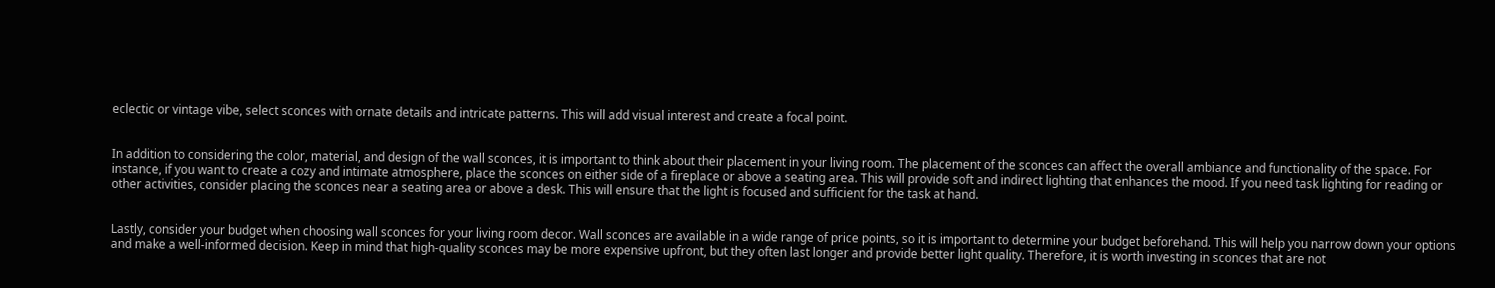eclectic or vintage vibe, select sconces with ornate details and intricate patterns. This will add visual interest and create a focal point.


In addition to considering the color, material, and design of the wall sconces, it is important to think about their placement in your living room. The placement of the sconces can affect the overall ambiance and functionality of the space. For instance, if you want to create a cozy and intimate atmosphere, place the sconces on either side of a fireplace or above a seating area. This will provide soft and indirect lighting that enhances the mood. If you need task lighting for reading or other activities, consider placing the sconces near a seating area or above a desk. This will ensure that the light is focused and sufficient for the task at hand.


Lastly, consider your budget when choosing wall sconces for your living room decor. Wall sconces are available in a wide range of price points, so it is important to determine your budget beforehand. This will help you narrow down your options and make a well-informed decision. Keep in mind that high-quality sconces may be more expensive upfront, but they often last longer and provide better light quality. Therefore, it is worth investing in sconces that are not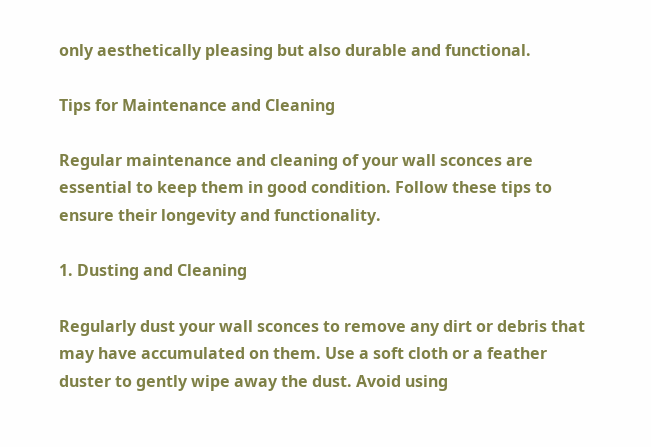only aesthetically pleasing but also durable and functional.

Tips for Maintenance and Cleaning

Regular maintenance and cleaning of your wall sconces are essential to keep them in good condition. Follow these tips to ensure their longevity and functionality.

1. Dusting and Cleaning

Regularly dust your wall sconces to remove any dirt or debris that may have accumulated on them. Use a soft cloth or a feather duster to gently wipe away the dust. Avoid using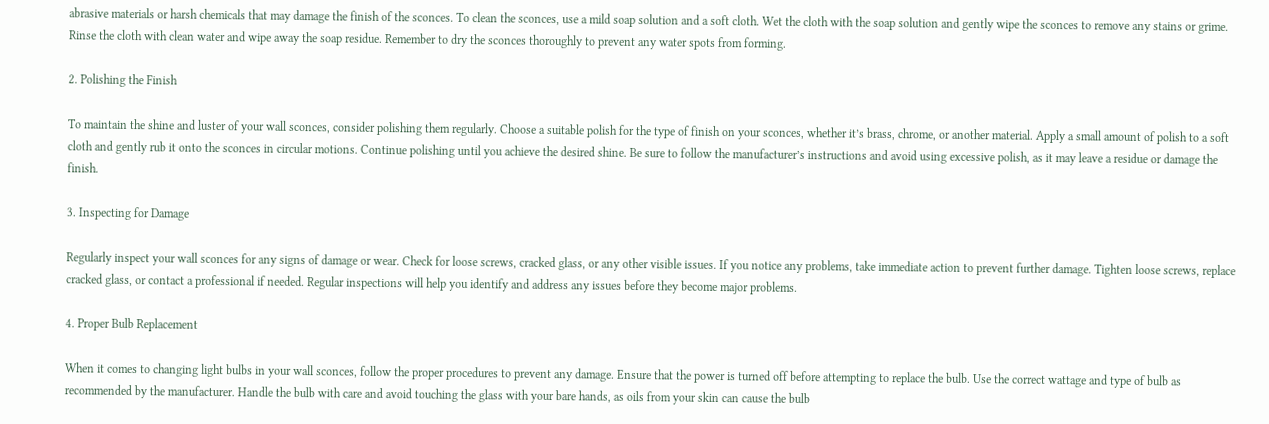abrasive materials or harsh chemicals that may damage the finish of the sconces. To clean the sconces, use a mild soap solution and a soft cloth. Wet the cloth with the soap solution and gently wipe the sconces to remove any stains or grime. Rinse the cloth with clean water and wipe away the soap residue. Remember to dry the sconces thoroughly to prevent any water spots from forming.

2. Polishing the Finish

To maintain the shine and luster of your wall sconces, consider polishing them regularly. Choose a suitable polish for the type of finish on your sconces, whether it’s brass, chrome, or another material. Apply a small amount of polish to a soft cloth and gently rub it onto the sconces in circular motions. Continue polishing until you achieve the desired shine. Be sure to follow the manufacturer’s instructions and avoid using excessive polish, as it may leave a residue or damage the finish.

3. Inspecting for Damage

Regularly inspect your wall sconces for any signs of damage or wear. Check for loose screws, cracked glass, or any other visible issues. If you notice any problems, take immediate action to prevent further damage. Tighten loose screws, replace cracked glass, or contact a professional if needed. Regular inspections will help you identify and address any issues before they become major problems.

4. Proper Bulb Replacement

When it comes to changing light bulbs in your wall sconces, follow the proper procedures to prevent any damage. Ensure that the power is turned off before attempting to replace the bulb. Use the correct wattage and type of bulb as recommended by the manufacturer. Handle the bulb with care and avoid touching the glass with your bare hands, as oils from your skin can cause the bulb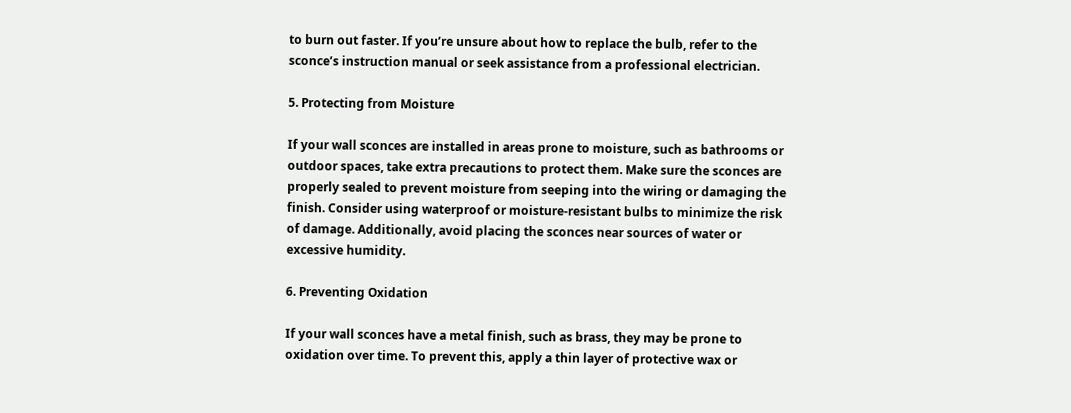to burn out faster. If you’re unsure about how to replace the bulb, refer to the sconce’s instruction manual or seek assistance from a professional electrician.

5. Protecting from Moisture

If your wall sconces are installed in areas prone to moisture, such as bathrooms or outdoor spaces, take extra precautions to protect them. Make sure the sconces are properly sealed to prevent moisture from seeping into the wiring or damaging the finish. Consider using waterproof or moisture-resistant bulbs to minimize the risk of damage. Additionally, avoid placing the sconces near sources of water or excessive humidity.

6. Preventing Oxidation

If your wall sconces have a metal finish, such as brass, they may be prone to oxidation over time. To prevent this, apply a thin layer of protective wax or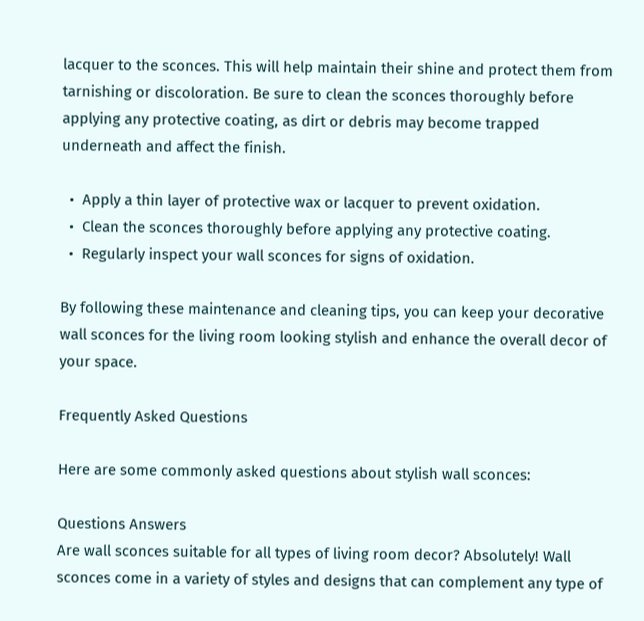lacquer to the sconces. This will help maintain their shine and protect them from tarnishing or discoloration. Be sure to clean the sconces thoroughly before applying any protective coating, as dirt or debris may become trapped underneath and affect the finish.

  •  Apply a thin layer of protective wax or lacquer to prevent oxidation.
  •  Clean the sconces thoroughly before applying any protective coating.
  •  Regularly inspect your wall sconces for signs of oxidation.

By following these maintenance and cleaning tips, you can keep your decorative wall sconces for the living room looking stylish and enhance the overall decor of your space.

Frequently Asked Questions

Here are some commonly asked questions about stylish wall sconces:

Questions Answers
Are wall sconces suitable for all types of living room decor? Absolutely! Wall sconces come in a variety of styles and designs that can complement any type of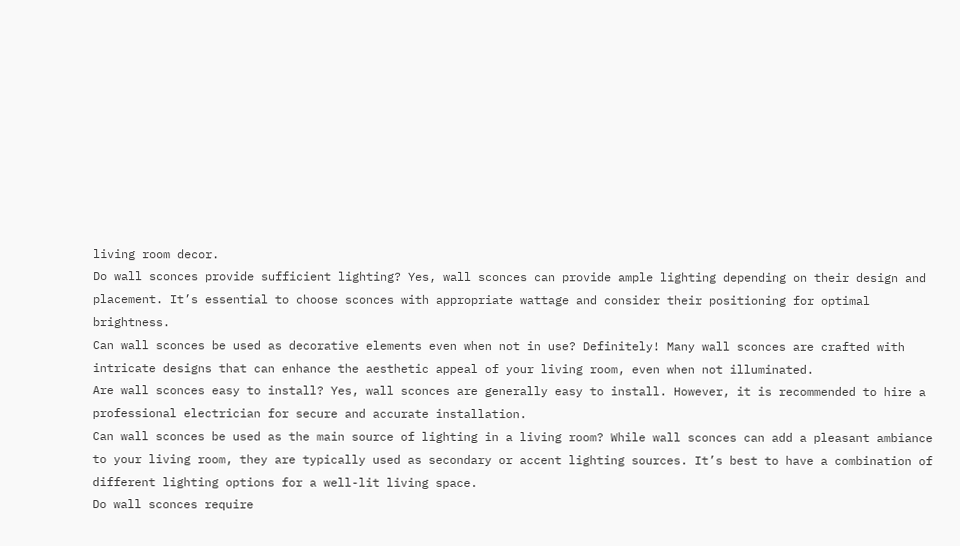living room decor.
Do wall sconces provide sufficient lighting? Yes, wall sconces can provide ample lighting depending on their design and placement. It’s essential to choose sconces with appropriate wattage and consider their positioning for optimal brightness.
Can wall sconces be used as decorative elements even when not in use? Definitely! Many wall sconces are crafted with intricate designs that can enhance the aesthetic appeal of your living room, even when not illuminated.
Are wall sconces easy to install? Yes, wall sconces are generally easy to install. However, it is recommended to hire a professional electrician for secure and accurate installation.
Can wall sconces be used as the main source of lighting in a living room? While wall sconces can add a pleasant ambiance to your living room, they are typically used as secondary or accent lighting sources. It’s best to have a combination of different lighting options for a well-lit living space.
Do wall sconces require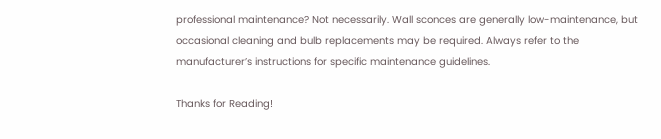professional maintenance? Not necessarily. Wall sconces are generally low-maintenance, but occasional cleaning and bulb replacements may be required. Always refer to the manufacturer’s instructions for specific maintenance guidelines.

Thanks for Reading!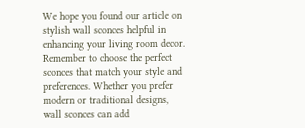We hope you found our article on stylish wall sconces helpful in enhancing your living room decor. Remember to choose the perfect sconces that match your style and preferences. Whether you prefer modern or traditional designs, wall sconces can add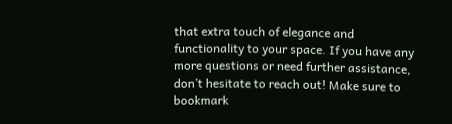that extra touch of elegance and functionality to your space. If you have any more questions or need further assistance, don’t hesitate to reach out! Make sure to bookmark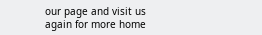our page and visit us again for more home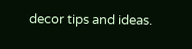decor tips and ideas.